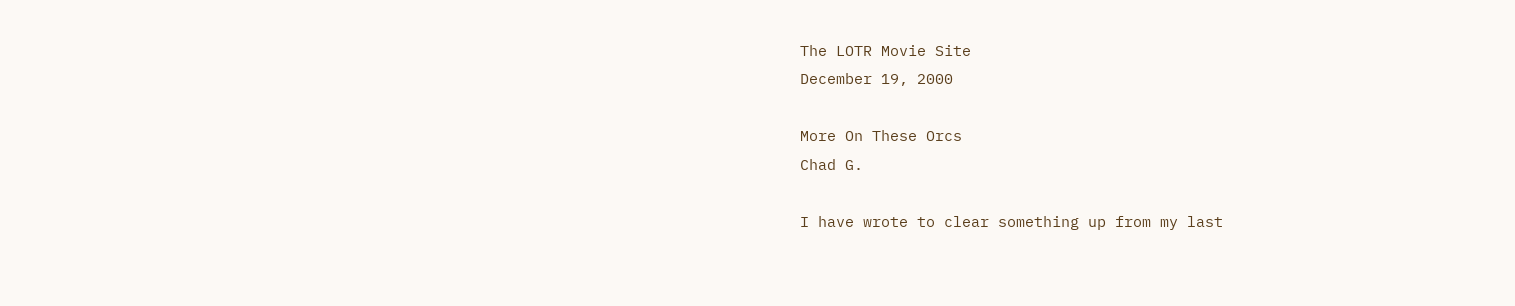The LOTR Movie Site
December 19, 2000

More On These Orcs
Chad G.

I have wrote to clear something up from my last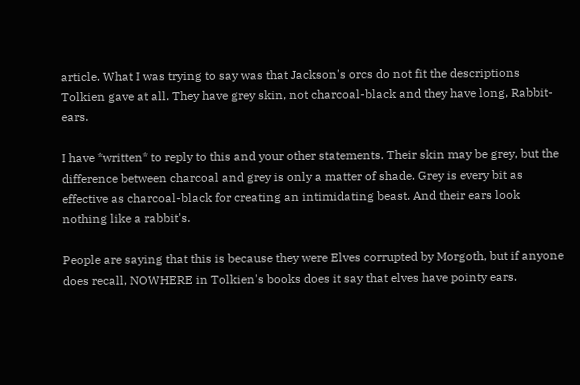article. What I was trying to say was that Jackson's orcs do not fit the descriptions Tolkien gave at all. They have grey skin, not charcoal-black and they have long, Rabbit-ears.

I have *written* to reply to this and your other statements. Their skin may be grey, but the difference between charcoal and grey is only a matter of shade. Grey is every bit as effective as charcoal-black for creating an intimidating beast. And their ears look nothing like a rabbit's.

People are saying that this is because they were Elves corrupted by Morgoth, but if anyone does recall, NOWHERE in Tolkien's books does it say that elves have pointy ears.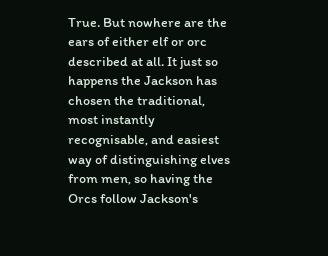True. But nowhere are the ears of either elf or orc described at all. It just so happens the Jackson has chosen the traditional, most instantly recognisable, and easiest way of distinguishing elves from men, so having the Orcs follow Jackson's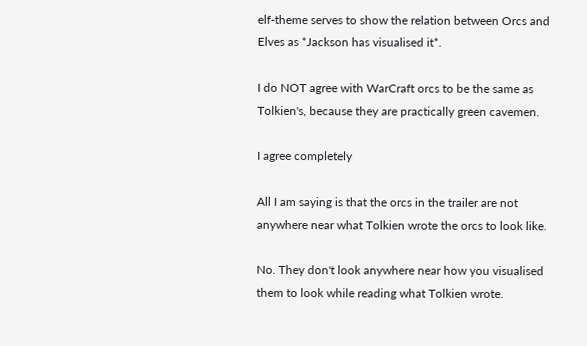elf-theme serves to show the relation between Orcs and Elves as *Jackson has visualised it*.

I do NOT agree with WarCraft orcs to be the same as Tolkien's, because they are practically green cavemen.

I agree completely

All I am saying is that the orcs in the trailer are not anywhere near what Tolkien wrote the orcs to look like.

No. They don't look anywhere near how you visualised them to look while reading what Tolkien wrote.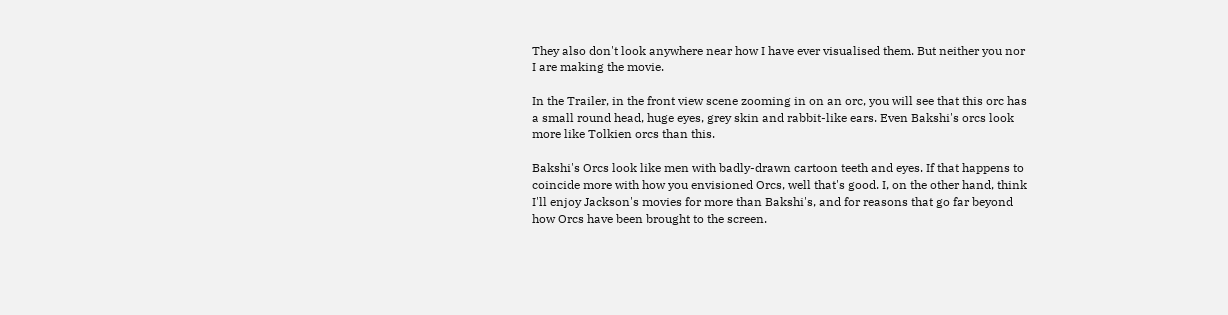They also don't look anywhere near how I have ever visualised them. But neither you nor I are making the movie.

In the Trailer, in the front view scene zooming in on an orc, you will see that this orc has a small round head, huge eyes, grey skin and rabbit-like ears. Even Bakshi's orcs look more like Tolkien orcs than this.

Bakshi's Orcs look like men with badly-drawn cartoon teeth and eyes. If that happens to coincide more with how you envisioned Orcs, well that's good. I, on the other hand, think I'll enjoy Jackson's movies for more than Bakshi's, and for reasons that go far beyond how Orcs have been brought to the screen.